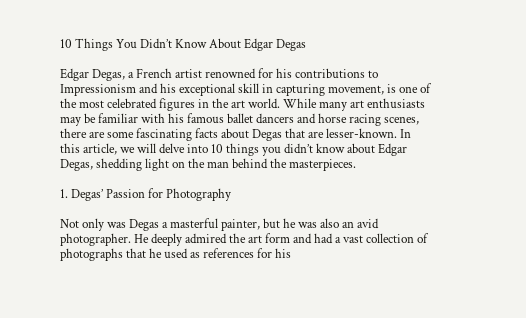10 Things You Didn’t Know About Edgar Degas

Edgar Degas, a French artist renowned for his contributions to Impressionism and his exceptional skill in capturing movement, is one of the most celebrated figures in the art world. While many art enthusiasts may be familiar with his famous ballet dancers and horse racing scenes, there are some fascinating facts about Degas that are lesser-known. In this article, we will delve into 10 things you didn’t know about Edgar Degas, shedding light on the man behind the masterpieces.

1. Degas’ Passion for Photography

Not only was Degas a masterful painter, but he was also an avid photographer. He deeply admired the art form and had a vast collection of photographs that he used as references for his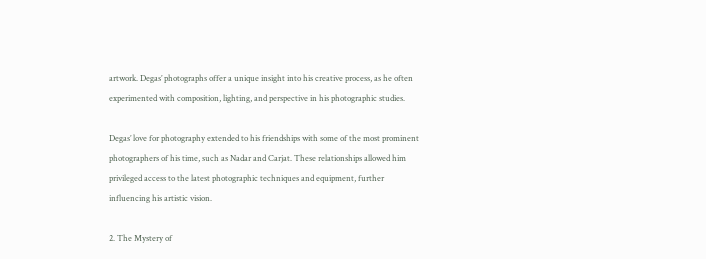artwork. Degas’ photographs offer a unique insight into his creative process, as he often experimented with composition, lighting, and perspective in his photographic studies.

Degas’ love for photography extended to his friendships with some of the most prominent photographers of his time, such as Nadar and Carjat. These relationships allowed him privileged access to the latest photographic techniques and equipment, further influencing his artistic vision.

2. The Mystery of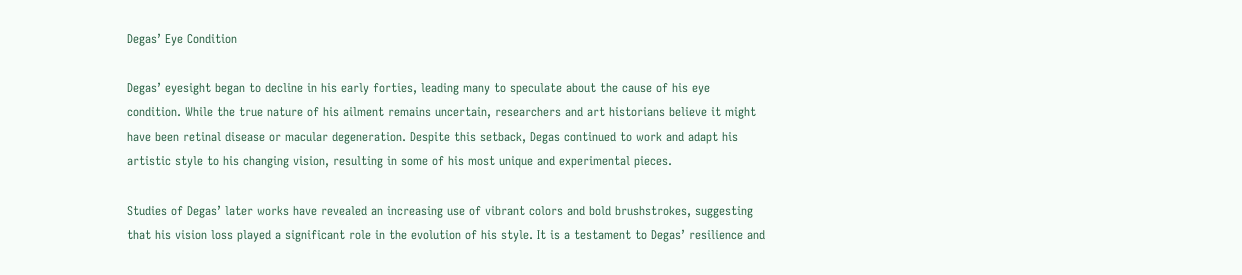Degas’ Eye Condition

Degas’ eyesight began to decline in his early forties, leading many to speculate about the cause of his eye condition. While the true nature of his ailment remains uncertain, researchers and art historians believe it might have been retinal disease or macular degeneration. Despite this setback, Degas continued to work and adapt his artistic style to his changing vision, resulting in some of his most unique and experimental pieces.

Studies of Degas’ later works have revealed an increasing use of vibrant colors and bold brushstrokes, suggesting that his vision loss played a significant role in the evolution of his style. It is a testament to Degas’ resilience and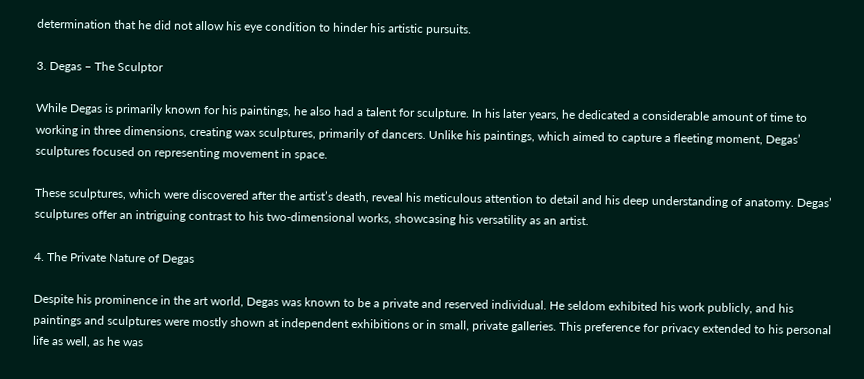determination that he did not allow his eye condition to hinder his artistic pursuits.

3. Degas – The Sculptor

While Degas is primarily known for his paintings, he also had a talent for sculpture. In his later years, he dedicated a considerable amount of time to working in three dimensions, creating wax sculptures, primarily of dancers. Unlike his paintings, which aimed to capture a fleeting moment, Degas’ sculptures focused on representing movement in space.

These sculptures, which were discovered after the artist’s death, reveal his meticulous attention to detail and his deep understanding of anatomy. Degas’ sculptures offer an intriguing contrast to his two-dimensional works, showcasing his versatility as an artist.

4. The Private Nature of Degas

Despite his prominence in the art world, Degas was known to be a private and reserved individual. He seldom exhibited his work publicly, and his paintings and sculptures were mostly shown at independent exhibitions or in small, private galleries. This preference for privacy extended to his personal life as well, as he was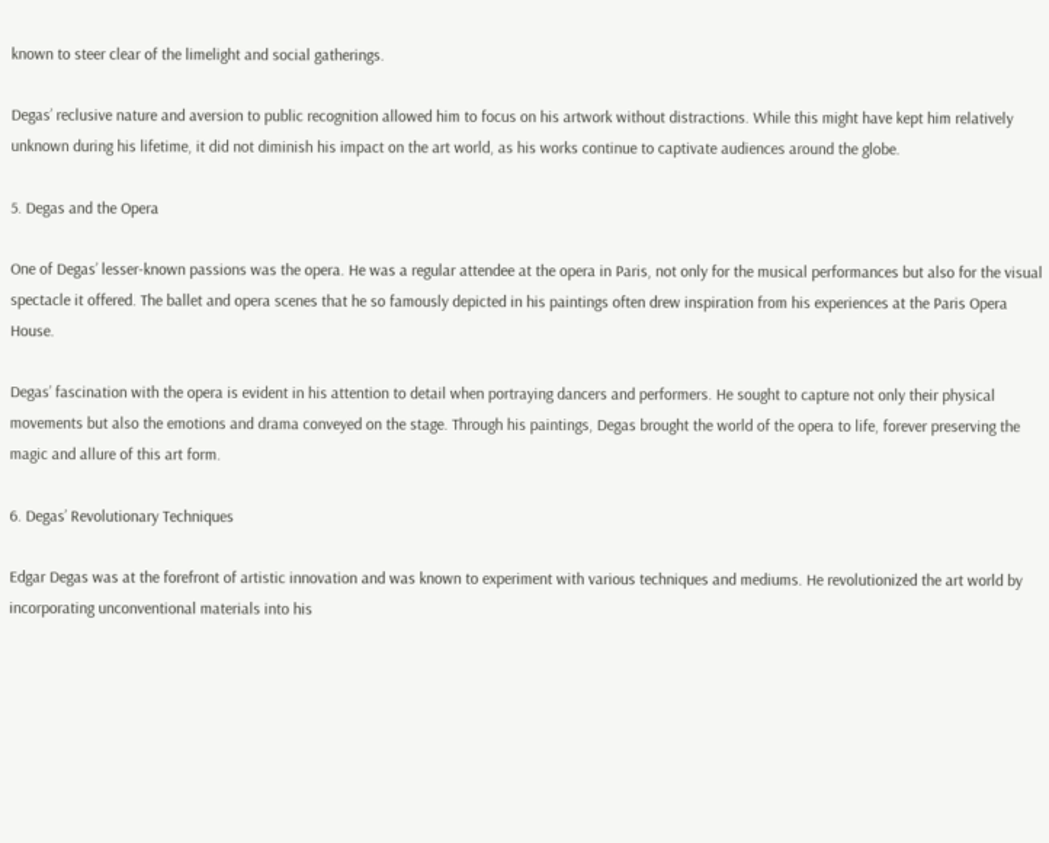known to steer clear of the limelight and social gatherings.

Degas’ reclusive nature and aversion to public recognition allowed him to focus on his artwork without distractions. While this might have kept him relatively unknown during his lifetime, it did not diminish his impact on the art world, as his works continue to captivate audiences around the globe.

5. Degas and the Opera

One of Degas’ lesser-known passions was the opera. He was a regular attendee at the opera in Paris, not only for the musical performances but also for the visual spectacle it offered. The ballet and opera scenes that he so famously depicted in his paintings often drew inspiration from his experiences at the Paris Opera House.

Degas’ fascination with the opera is evident in his attention to detail when portraying dancers and performers. He sought to capture not only their physical movements but also the emotions and drama conveyed on the stage. Through his paintings, Degas brought the world of the opera to life, forever preserving the magic and allure of this art form.

6. Degas’ Revolutionary Techniques

Edgar Degas was at the forefront of artistic innovation and was known to experiment with various techniques and mediums. He revolutionized the art world by incorporating unconventional materials into his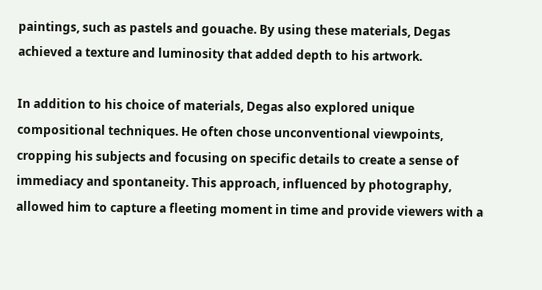paintings, such as pastels and gouache. By using these materials, Degas achieved a texture and luminosity that added depth to his artwork.

In addition to his choice of materials, Degas also explored unique compositional techniques. He often chose unconventional viewpoints, cropping his subjects and focusing on specific details to create a sense of immediacy and spontaneity. This approach, influenced by photography, allowed him to capture a fleeting moment in time and provide viewers with a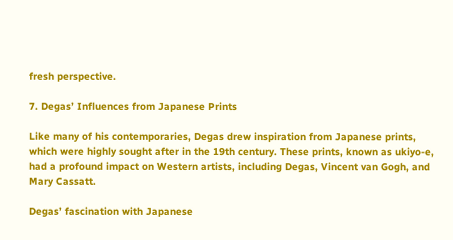fresh perspective.

7. Degas’ Influences from Japanese Prints

Like many of his contemporaries, Degas drew inspiration from Japanese prints, which were highly sought after in the 19th century. These prints, known as ukiyo-e, had a profound impact on Western artists, including Degas, Vincent van Gogh, and Mary Cassatt.

Degas’ fascination with Japanese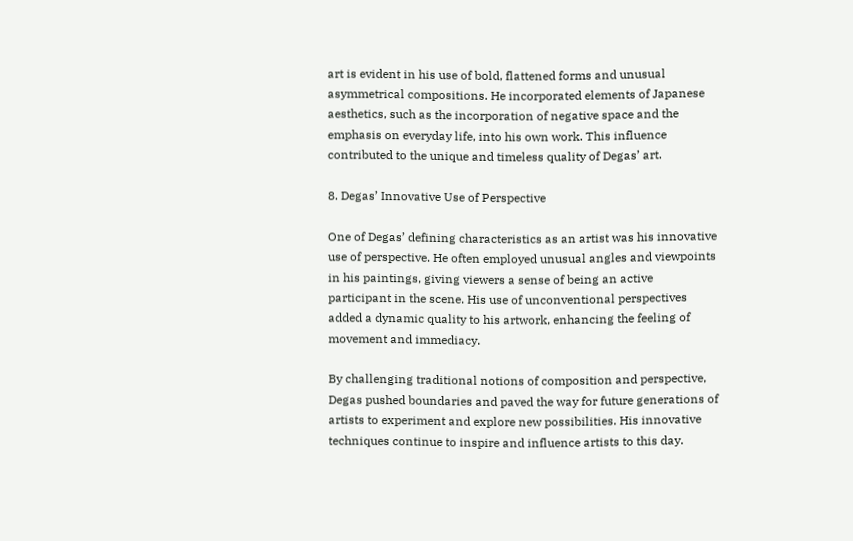art is evident in his use of bold, flattened forms and unusual asymmetrical compositions. He incorporated elements of Japanese aesthetics, such as the incorporation of negative space and the emphasis on everyday life, into his own work. This influence contributed to the unique and timeless quality of Degas’ art.

8. Degas’ Innovative Use of Perspective

One of Degas’ defining characteristics as an artist was his innovative use of perspective. He often employed unusual angles and viewpoints in his paintings, giving viewers a sense of being an active participant in the scene. His use of unconventional perspectives added a dynamic quality to his artwork, enhancing the feeling of movement and immediacy.

By challenging traditional notions of composition and perspective, Degas pushed boundaries and paved the way for future generations of artists to experiment and explore new possibilities. His innovative techniques continue to inspire and influence artists to this day.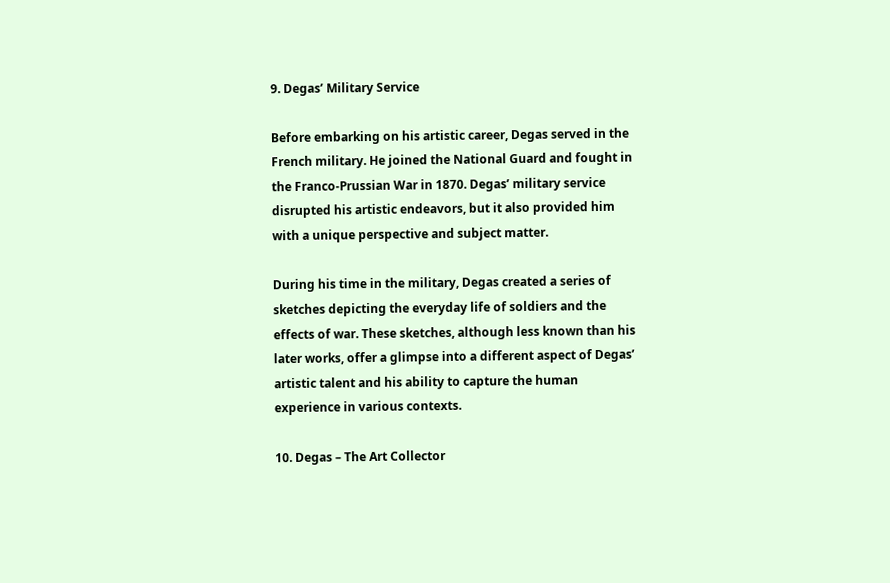9. Degas’ Military Service

Before embarking on his artistic career, Degas served in the French military. He joined the National Guard and fought in the Franco-Prussian War in 1870. Degas’ military service disrupted his artistic endeavors, but it also provided him with a unique perspective and subject matter.

During his time in the military, Degas created a series of sketches depicting the everyday life of soldiers and the effects of war. These sketches, although less known than his later works, offer a glimpse into a different aspect of Degas’ artistic talent and his ability to capture the human experience in various contexts.

10. Degas – The Art Collector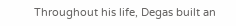Throughout his life, Degas built an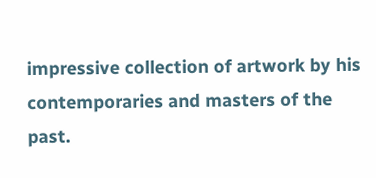impressive collection of artwork by his contemporaries and masters of the past.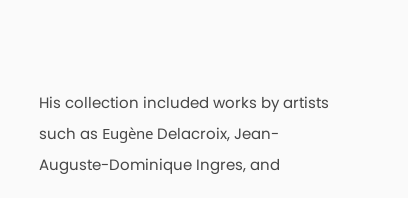His collection included works by artists such as Eugène Delacroix, Jean-Auguste-Dominique Ingres, and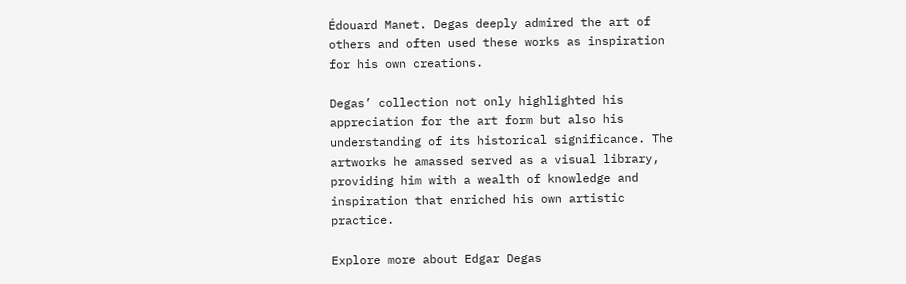Édouard Manet. Degas deeply admired the art of others and often used these works as inspiration for his own creations.

Degas’ collection not only highlighted his appreciation for the art form but also his understanding of its historical significance. The artworks he amassed served as a visual library, providing him with a wealth of knowledge and inspiration that enriched his own artistic practice.

Explore more about Edgar Degas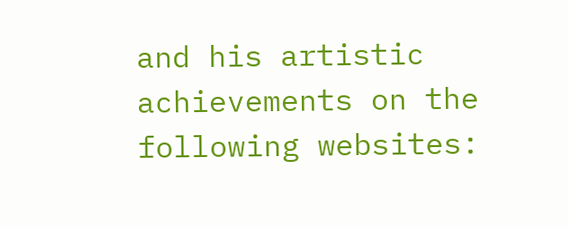and his artistic achievements on the following websites: